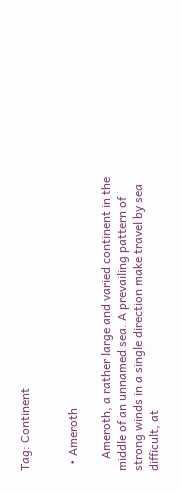Tag: Continent


  • Ameroth

    Ameroth, a rather large and varied continent in the middle of an unnamed sea. A prevailing pattern of strong winds in a single direction make travel by sea difficult, at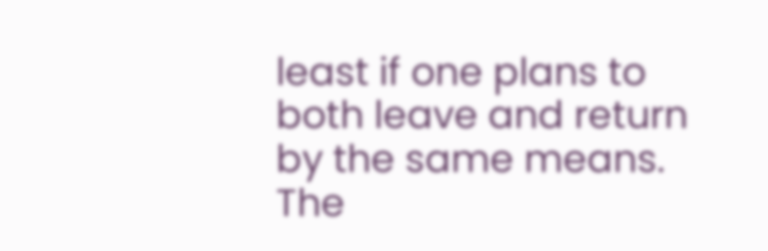least if one plans to both leave and return by the same means. The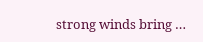strong winds bring …